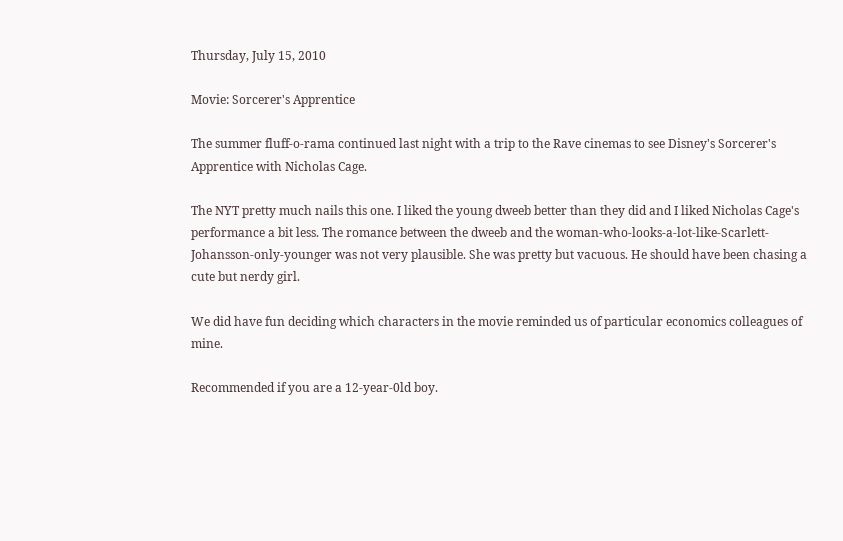Thursday, July 15, 2010

Movie: Sorcerer's Apprentice

The summer fluff-o-rama continued last night with a trip to the Rave cinemas to see Disney's Sorcerer's Apprentice with Nicholas Cage.

The NYT pretty much nails this one. I liked the young dweeb better than they did and I liked Nicholas Cage's performance a bit less. The romance between the dweeb and the woman-who-looks-a-lot-like-Scarlett-Johansson-only-younger was not very plausible. She was pretty but vacuous. He should have been chasing a cute but nerdy girl.

We did have fun deciding which characters in the movie reminded us of particular economics colleagues of mine.

Recommended if you are a 12-year-0ld boy.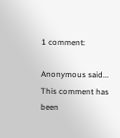1 comment:

Anonymous said...
This comment has been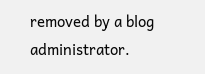removed by a blog administrator.